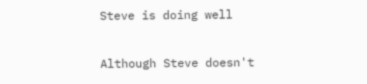Steve is doing well

Although Steve doesn't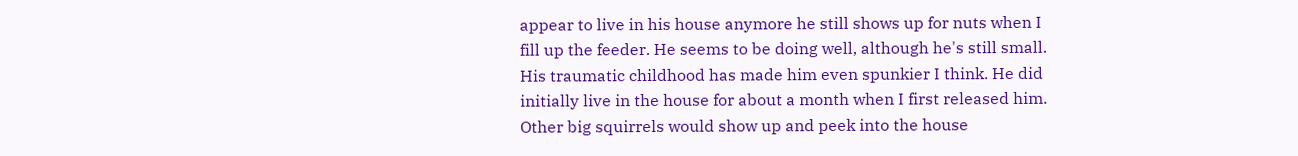appear to live in his house anymore he still shows up for nuts when I fill up the feeder. He seems to be doing well, although he's still small. His traumatic childhood has made him even spunkier I think. He did initially live in the house for about a month when I first released him. Other big squirrels would show up and peek into the house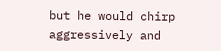but he would chirp aggressively and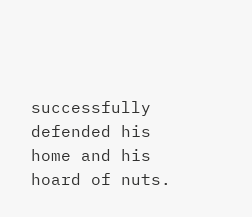successfully defended his home and his hoard of nuts.